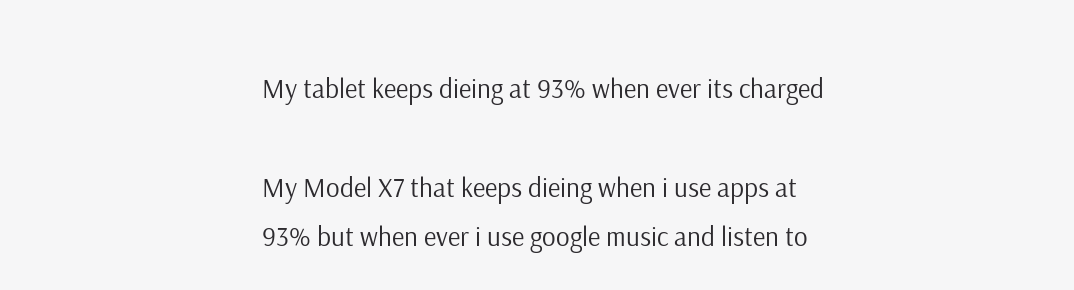My tablet keeps dieing at 93% when ever its charged

My Model X7 that keeps dieing when i use apps at 93% but when ever i use google music and listen to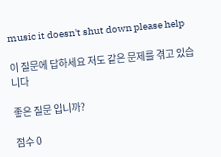music it doesn't shut down please help

이 질문에 답하세요 저도 같은 문제를 겪고 있습니다

좋은 질문 입니까?

점수 0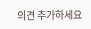의견 추가하세요